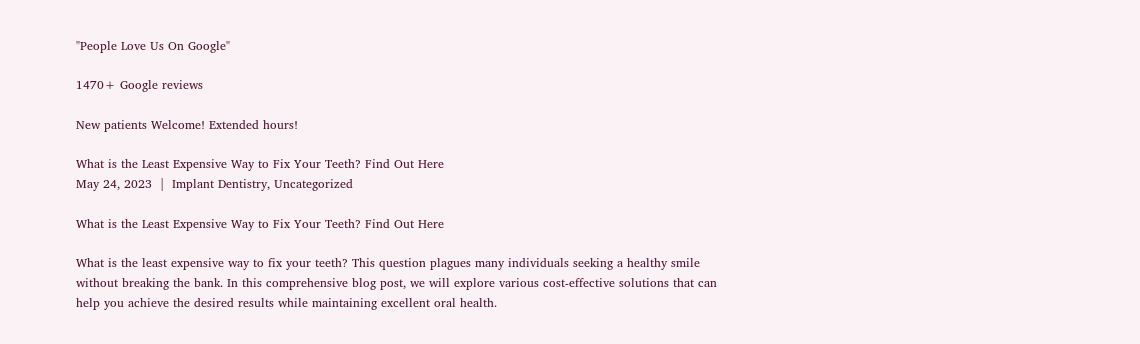"People Love Us On Google"

1470+ Google reviews

New patients Welcome! Extended hours!

What is the Least Expensive Way to Fix Your Teeth? Find Out Here
May 24, 2023  |  Implant Dentistry, Uncategorized

What is the Least Expensive Way to Fix Your Teeth? Find Out Here

What is the least expensive way to fix your teeth? This question plagues many individuals seeking a healthy smile without breaking the bank. In this comprehensive blog post, we will explore various cost-effective solutions that can help you achieve the desired results while maintaining excellent oral health.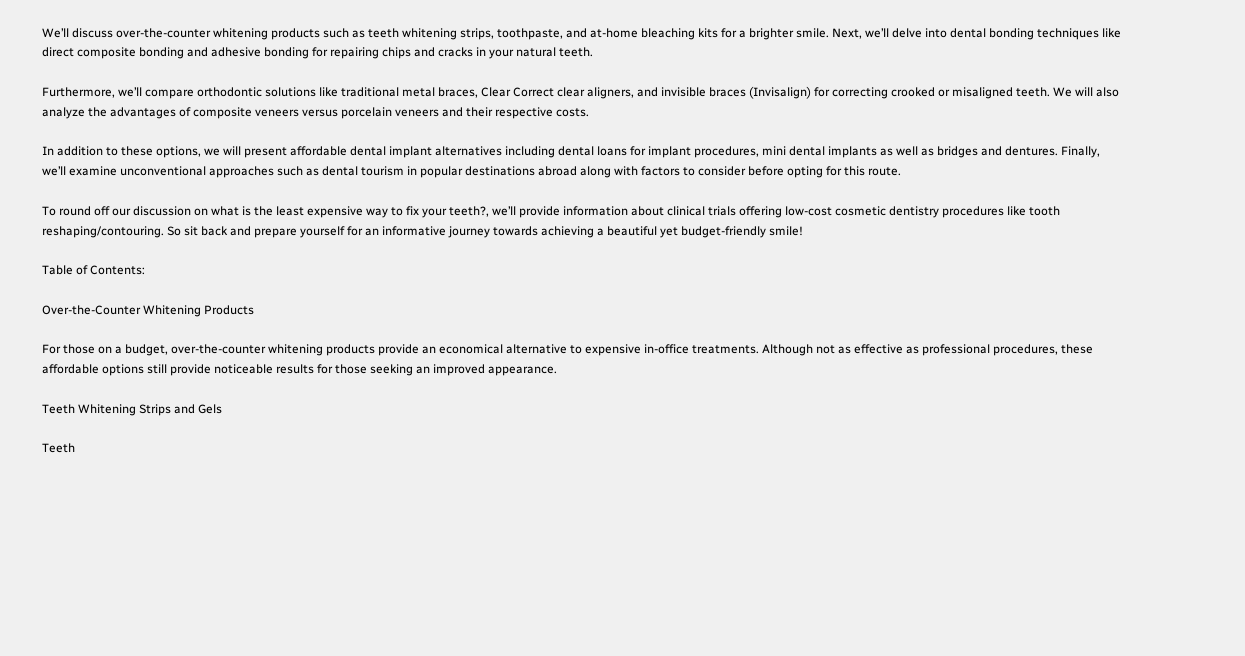We’ll discuss over-the-counter whitening products such as teeth whitening strips, toothpaste, and at-home bleaching kits for a brighter smile. Next, we’ll delve into dental bonding techniques like direct composite bonding and adhesive bonding for repairing chips and cracks in your natural teeth.

Furthermore, we’ll compare orthodontic solutions like traditional metal braces, Clear Correct clear aligners, and invisible braces (Invisalign) for correcting crooked or misaligned teeth. We will also analyze the advantages of composite veneers versus porcelain veneers and their respective costs.

In addition to these options, we will present affordable dental implant alternatives including dental loans for implant procedures, mini dental implants as well as bridges and dentures. Finally, we’ll examine unconventional approaches such as dental tourism in popular destinations abroad along with factors to consider before opting for this route.

To round off our discussion on what is the least expensive way to fix your teeth?, we’ll provide information about clinical trials offering low-cost cosmetic dentistry procedures like tooth reshaping/contouring. So sit back and prepare yourself for an informative journey towards achieving a beautiful yet budget-friendly smile!

Table of Contents:

Over-the-Counter Whitening Products

For those on a budget, over-the-counter whitening products provide an economical alternative to expensive in-office treatments. Although not as effective as professional procedures, these affordable options still provide noticeable results for those seeking an improved appearance.

Teeth Whitening Strips and Gels

Teeth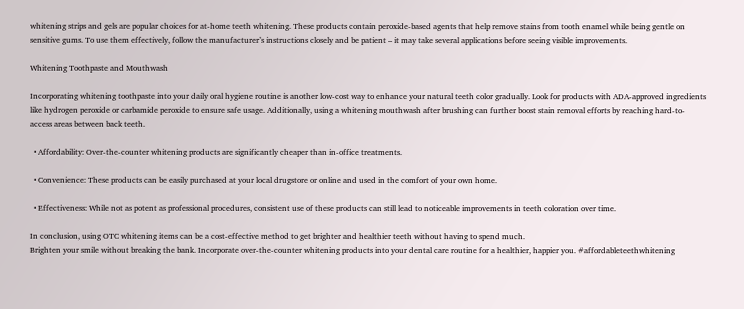whitening strips and gels are popular choices for at-home teeth whitening. These products contain peroxide-based agents that help remove stains from tooth enamel while being gentle on sensitive gums. To use them effectively, follow the manufacturer’s instructions closely and be patient – it may take several applications before seeing visible improvements.

Whitening Toothpaste and Mouthwash

Incorporating whitening toothpaste into your daily oral hygiene routine is another low-cost way to enhance your natural teeth color gradually. Look for products with ADA-approved ingredients like hydrogen peroxide or carbamide peroxide to ensure safe usage. Additionally, using a whitening mouthwash after brushing can further boost stain removal efforts by reaching hard-to-access areas between back teeth.

  • Affordability: Over-the-counter whitening products are significantly cheaper than in-office treatments.

  • Convenience: These products can be easily purchased at your local drugstore or online and used in the comfort of your own home.

  • Effectiveness: While not as potent as professional procedures, consistent use of these products can still lead to noticeable improvements in teeth coloration over time.

In conclusion, using OTC whitening items can be a cost-effective method to get brighter and healthier teeth without having to spend much.
Brighten your smile without breaking the bank. Incorporate over-the-counter whitening products into your dental care routine for a healthier, happier you. #affordableteethwhitening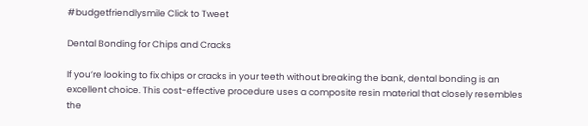#budgetfriendlysmile Click to Tweet

Dental Bonding for Chips and Cracks

If you’re looking to fix chips or cracks in your teeth without breaking the bank, dental bonding is an excellent choice. This cost-effective procedure uses a composite resin material that closely resembles the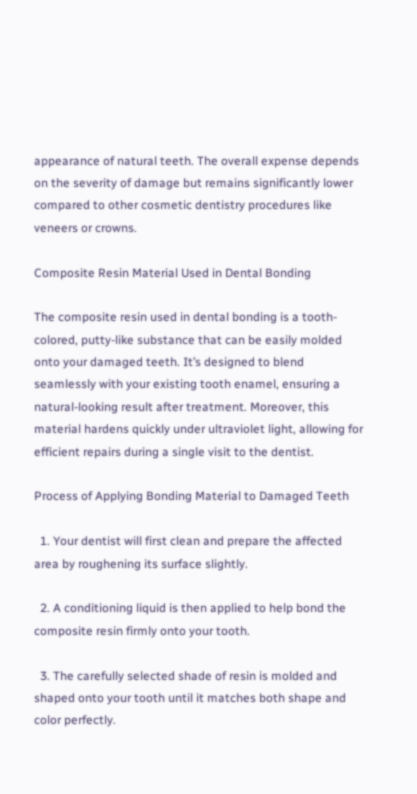appearance of natural teeth. The overall expense depends on the severity of damage but remains significantly lower compared to other cosmetic dentistry procedures like veneers or crowns.

Composite Resin Material Used in Dental Bonding

The composite resin used in dental bonding is a tooth-colored, putty-like substance that can be easily molded onto your damaged teeth. It’s designed to blend seamlessly with your existing tooth enamel, ensuring a natural-looking result after treatment. Moreover, this material hardens quickly under ultraviolet light, allowing for efficient repairs during a single visit to the dentist.

Process of Applying Bonding Material to Damaged Teeth

  1. Your dentist will first clean and prepare the affected area by roughening its surface slightly.

  2. A conditioning liquid is then applied to help bond the composite resin firmly onto your tooth.

  3. The carefully selected shade of resin is molded and shaped onto your tooth until it matches both shape and color perfectly.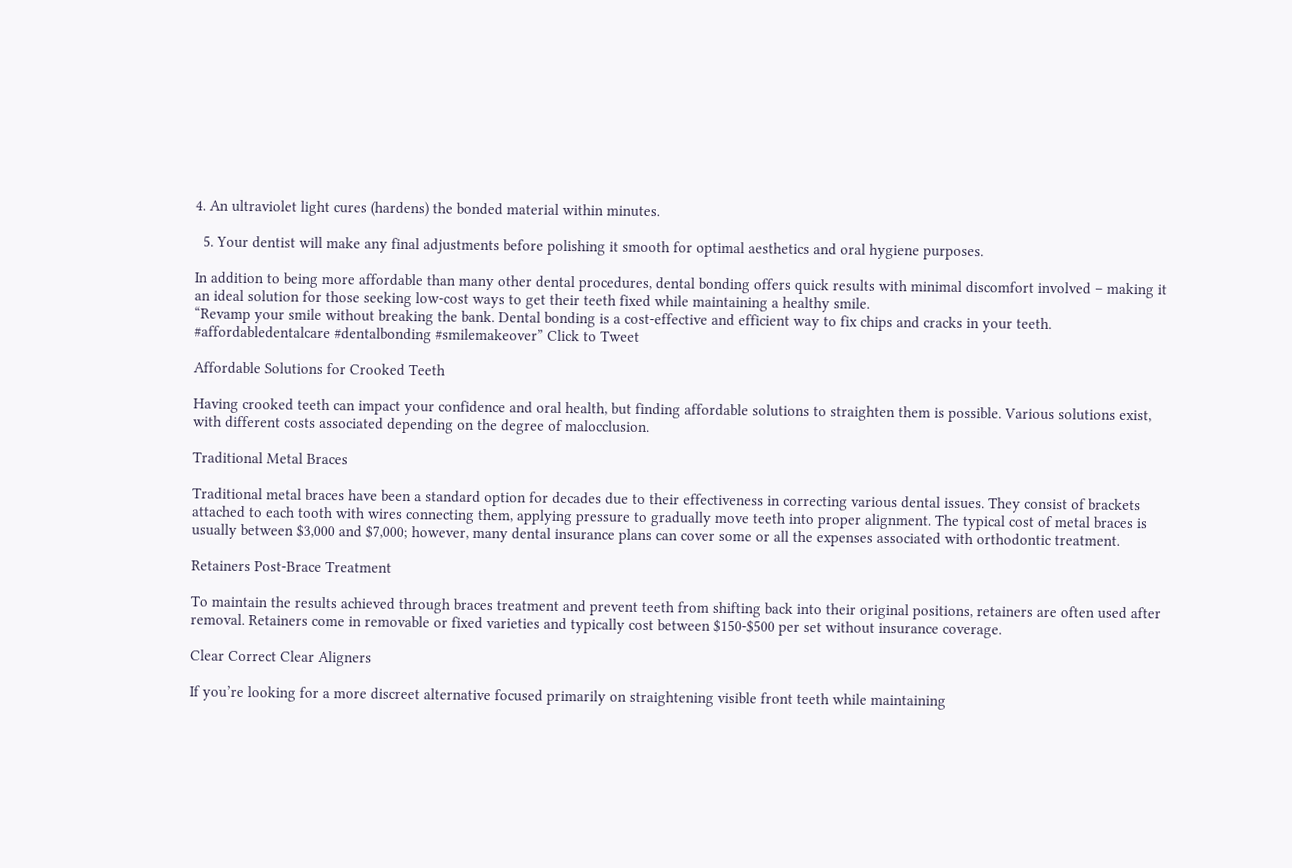4. An ultraviolet light cures (hardens) the bonded material within minutes.

  5. Your dentist will make any final adjustments before polishing it smooth for optimal aesthetics and oral hygiene purposes.

In addition to being more affordable than many other dental procedures, dental bonding offers quick results with minimal discomfort involved – making it an ideal solution for those seeking low-cost ways to get their teeth fixed while maintaining a healthy smile.
“Revamp your smile without breaking the bank. Dental bonding is a cost-effective and efficient way to fix chips and cracks in your teeth. #affordabledentalcare #dentalbonding #smilemakeover” Click to Tweet

Affordable Solutions for Crooked Teeth

Having crooked teeth can impact your confidence and oral health, but finding affordable solutions to straighten them is possible. Various solutions exist, with different costs associated depending on the degree of malocclusion.

Traditional Metal Braces

Traditional metal braces have been a standard option for decades due to their effectiveness in correcting various dental issues. They consist of brackets attached to each tooth with wires connecting them, applying pressure to gradually move teeth into proper alignment. The typical cost of metal braces is usually between $3,000 and $7,000; however, many dental insurance plans can cover some or all the expenses associated with orthodontic treatment.

Retainers Post-Brace Treatment

To maintain the results achieved through braces treatment and prevent teeth from shifting back into their original positions, retainers are often used after removal. Retainers come in removable or fixed varieties and typically cost between $150-$500 per set without insurance coverage.

Clear Correct Clear Aligners

If you’re looking for a more discreet alternative focused primarily on straightening visible front teeth while maintaining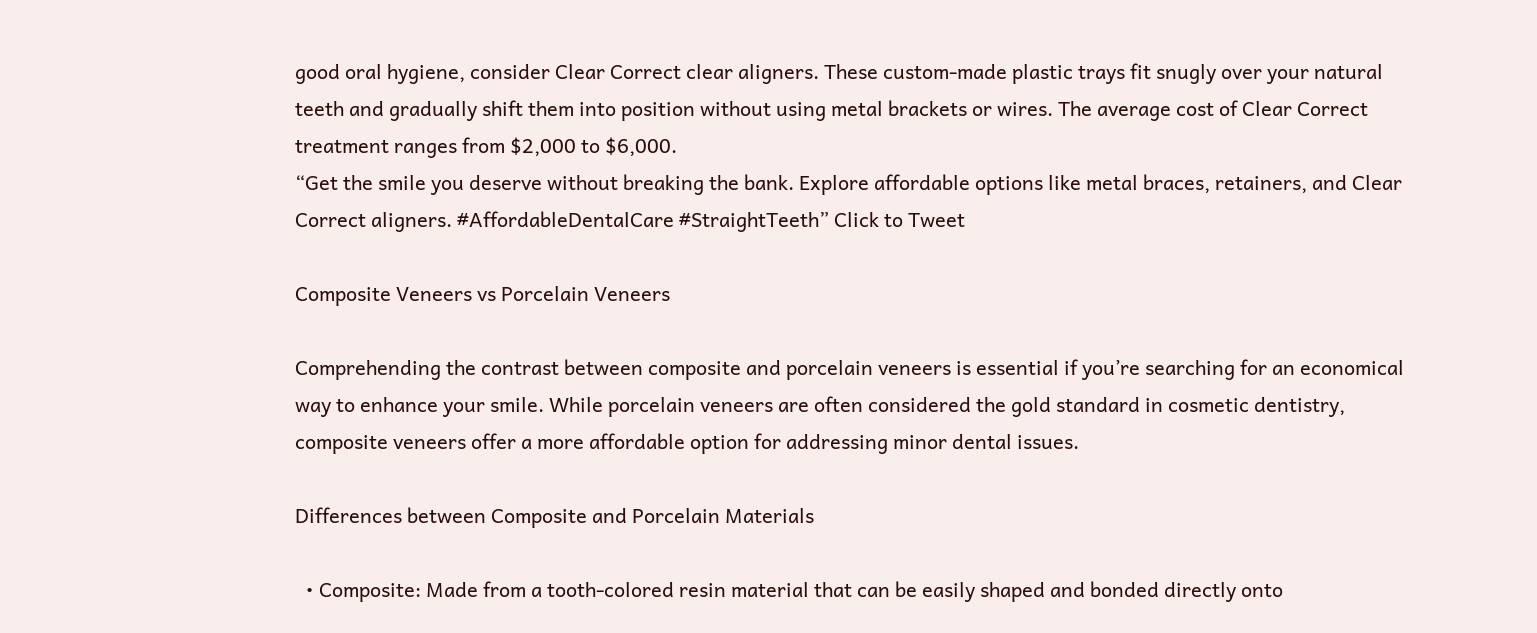good oral hygiene, consider Clear Correct clear aligners. These custom-made plastic trays fit snugly over your natural teeth and gradually shift them into position without using metal brackets or wires. The average cost of Clear Correct treatment ranges from $2,000 to $6,000.
“Get the smile you deserve without breaking the bank. Explore affordable options like metal braces, retainers, and Clear Correct aligners. #AffordableDentalCare #StraightTeeth” Click to Tweet

Composite Veneers vs Porcelain Veneers

Comprehending the contrast between composite and porcelain veneers is essential if you’re searching for an economical way to enhance your smile. While porcelain veneers are often considered the gold standard in cosmetic dentistry, composite veneers offer a more affordable option for addressing minor dental issues.

Differences between Composite and Porcelain Materials

  • Composite: Made from a tooth-colored resin material that can be easily shaped and bonded directly onto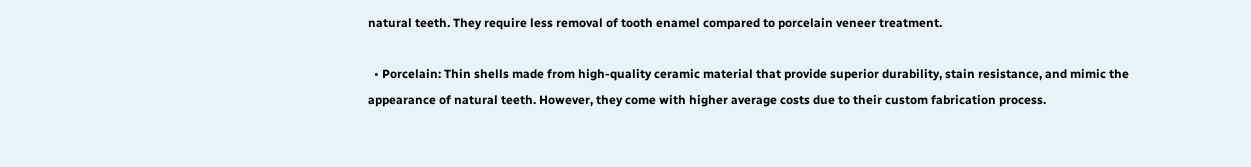natural teeth. They require less removal of tooth enamel compared to porcelain veneer treatment.

  • Porcelain: Thin shells made from high-quality ceramic material that provide superior durability, stain resistance, and mimic the appearance of natural teeth. However, they come with higher average costs due to their custom fabrication process.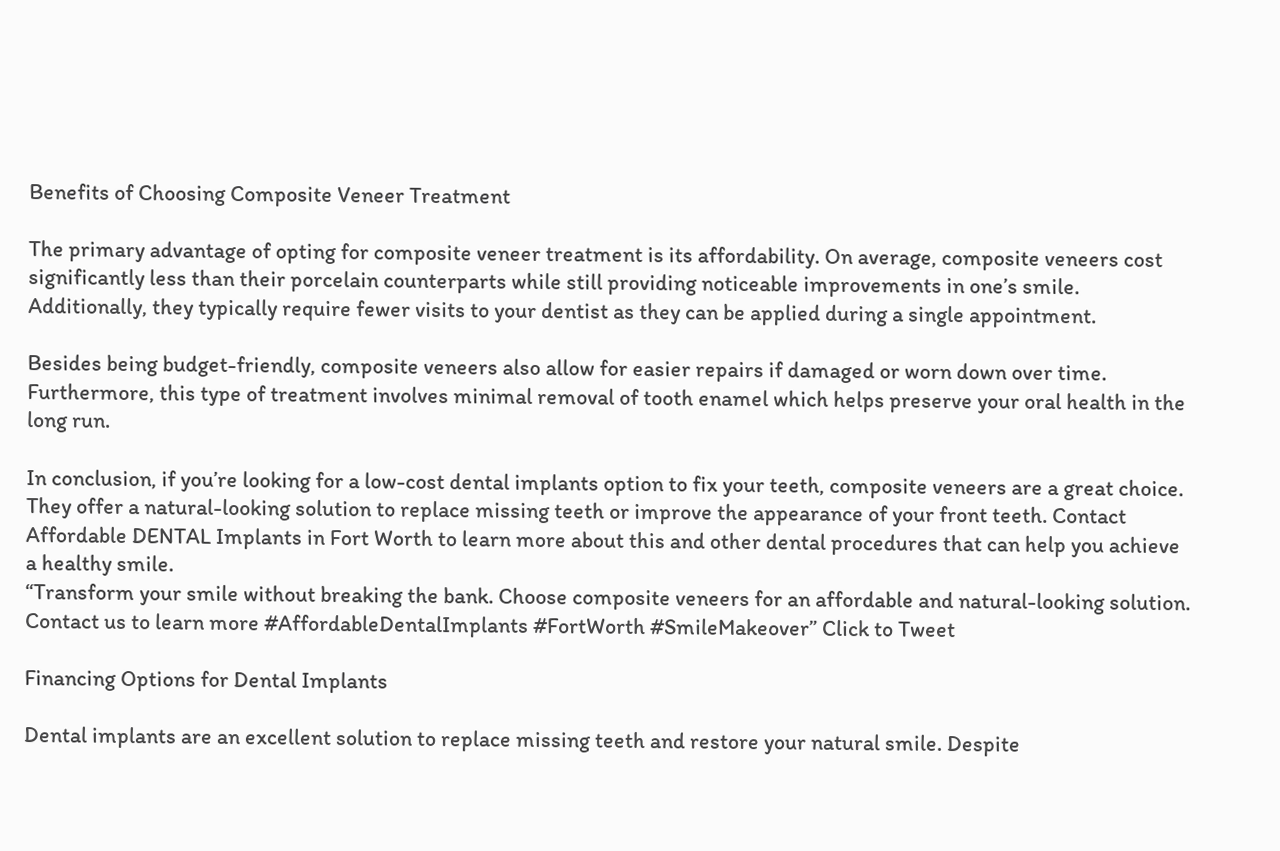Benefits of Choosing Composite Veneer Treatment

The primary advantage of opting for composite veneer treatment is its affordability. On average, composite veneers cost significantly less than their porcelain counterparts while still providing noticeable improvements in one’s smile. Additionally, they typically require fewer visits to your dentist as they can be applied during a single appointment.

Besides being budget-friendly, composite veneers also allow for easier repairs if damaged or worn down over time. Furthermore, this type of treatment involves minimal removal of tooth enamel which helps preserve your oral health in the long run.

In conclusion, if you’re looking for a low-cost dental implants option to fix your teeth, composite veneers are a great choice. They offer a natural-looking solution to replace missing teeth or improve the appearance of your front teeth. Contact Affordable DENTAL Implants in Fort Worth to learn more about this and other dental procedures that can help you achieve a healthy smile.
“Transform your smile without breaking the bank. Choose composite veneers for an affordable and natural-looking solution. Contact us to learn more #AffordableDentalImplants #FortWorth #SmileMakeover” Click to Tweet

Financing Options for Dental Implants

Dental implants are an excellent solution to replace missing teeth and restore your natural smile. Despite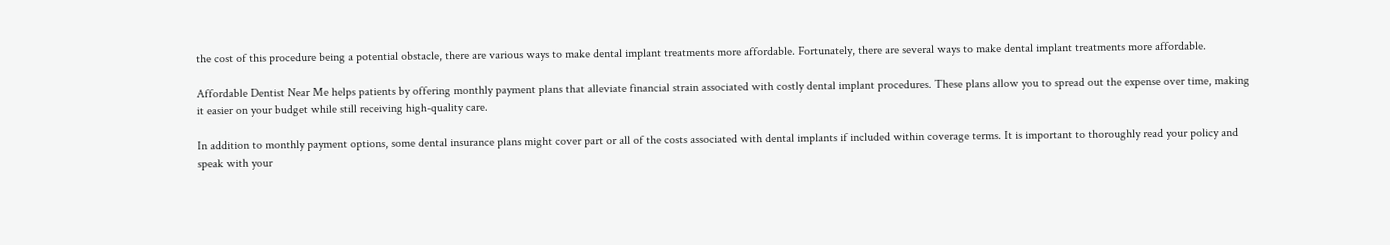the cost of this procedure being a potential obstacle, there are various ways to make dental implant treatments more affordable. Fortunately, there are several ways to make dental implant treatments more affordable.

Affordable Dentist Near Me helps patients by offering monthly payment plans that alleviate financial strain associated with costly dental implant procedures. These plans allow you to spread out the expense over time, making it easier on your budget while still receiving high-quality care.

In addition to monthly payment options, some dental insurance plans might cover part or all of the costs associated with dental implants if included within coverage terms. It is important to thoroughly read your policy and speak with your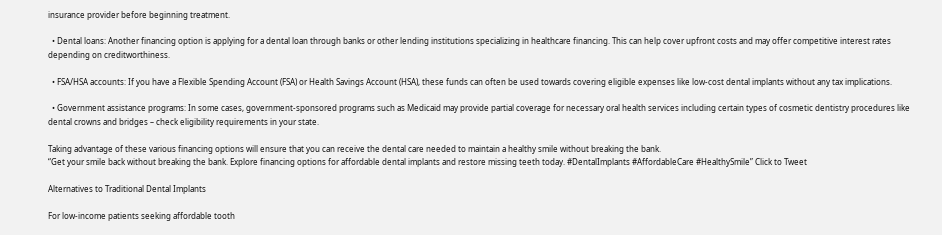insurance provider before beginning treatment.

  • Dental loans: Another financing option is applying for a dental loan through banks or other lending institutions specializing in healthcare financing. This can help cover upfront costs and may offer competitive interest rates depending on creditworthiness.

  • FSA/HSA accounts: If you have a Flexible Spending Account (FSA) or Health Savings Account (HSA), these funds can often be used towards covering eligible expenses like low-cost dental implants without any tax implications.

  • Government assistance programs: In some cases, government-sponsored programs such as Medicaid may provide partial coverage for necessary oral health services including certain types of cosmetic dentistry procedures like dental crowns and bridges – check eligibility requirements in your state.

Taking advantage of these various financing options will ensure that you can receive the dental care needed to maintain a healthy smile without breaking the bank.
“Get your smile back without breaking the bank. Explore financing options for affordable dental implants and restore missing teeth today. #DentalImplants #AffordableCare #HealthySmile” Click to Tweet

Alternatives to Traditional Dental Implants

For low-income patients seeking affordable tooth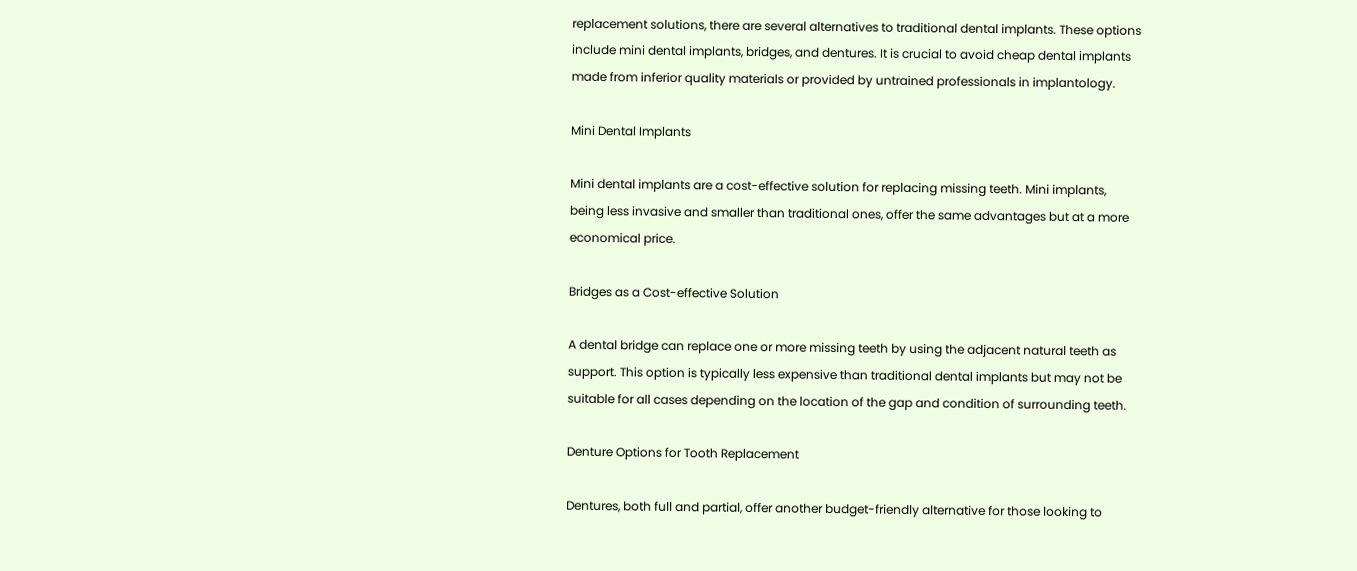replacement solutions, there are several alternatives to traditional dental implants. These options include mini dental implants, bridges, and dentures. It is crucial to avoid cheap dental implants made from inferior quality materials or provided by untrained professionals in implantology.

Mini Dental Implants

Mini dental implants are a cost-effective solution for replacing missing teeth. Mini implants, being less invasive and smaller than traditional ones, offer the same advantages but at a more economical price.

Bridges as a Cost-effective Solution

A dental bridge can replace one or more missing teeth by using the adjacent natural teeth as support. This option is typically less expensive than traditional dental implants but may not be suitable for all cases depending on the location of the gap and condition of surrounding teeth.

Denture Options for Tooth Replacement

Dentures, both full and partial, offer another budget-friendly alternative for those looking to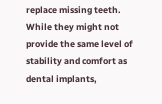replace missing teeth. While they might not provide the same level of stability and comfort as dental implants,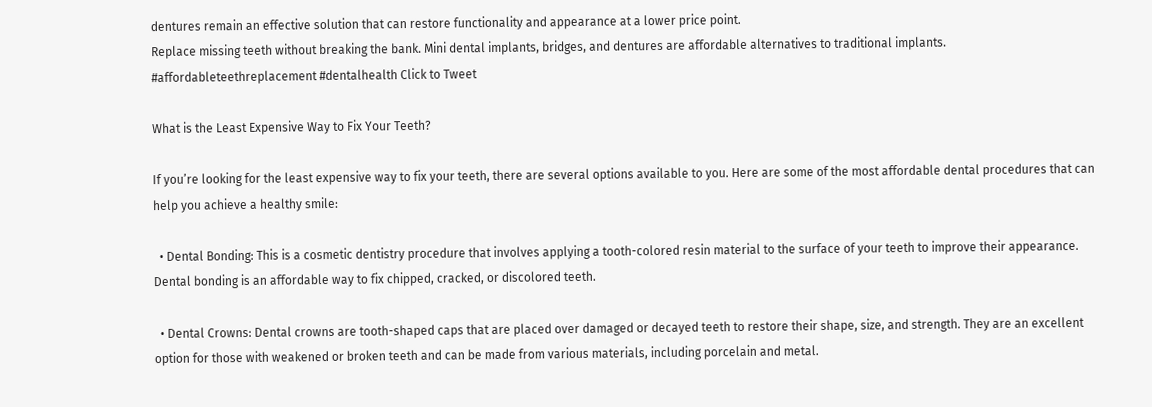dentures remain an effective solution that can restore functionality and appearance at a lower price point.
Replace missing teeth without breaking the bank. Mini dental implants, bridges, and dentures are affordable alternatives to traditional implants. #affordableteethreplacement #dentalhealth Click to Tweet

What is the Least Expensive Way to Fix Your Teeth?

If you’re looking for the least expensive way to fix your teeth, there are several options available to you. Here are some of the most affordable dental procedures that can help you achieve a healthy smile:

  • Dental Bonding: This is a cosmetic dentistry procedure that involves applying a tooth-colored resin material to the surface of your teeth to improve their appearance. Dental bonding is an affordable way to fix chipped, cracked, or discolored teeth.

  • Dental Crowns: Dental crowns are tooth-shaped caps that are placed over damaged or decayed teeth to restore their shape, size, and strength. They are an excellent option for those with weakened or broken teeth and can be made from various materials, including porcelain and metal.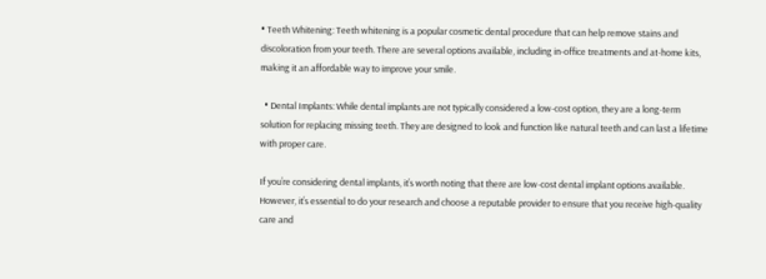• Teeth Whitening: Teeth whitening is a popular cosmetic dental procedure that can help remove stains and discoloration from your teeth. There are several options available, including in-office treatments and at-home kits, making it an affordable way to improve your smile.

  • Dental Implants: While dental implants are not typically considered a low-cost option, they are a long-term solution for replacing missing teeth. They are designed to look and function like natural teeth and can last a lifetime with proper care.

If you’re considering dental implants, it’s worth noting that there are low-cost dental implant options available. However, it’s essential to do your research and choose a reputable provider to ensure that you receive high-quality care and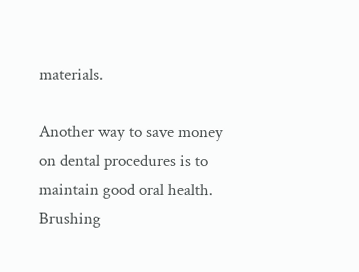materials.

Another way to save money on dental procedures is to maintain good oral health. Brushing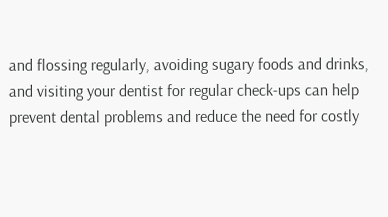and flossing regularly, avoiding sugary foods and drinks, and visiting your dentist for regular check-ups can help prevent dental problems and reduce the need for costly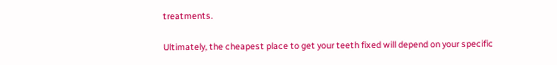treatments.

Ultimately, the cheapest place to get your teeth fixed will depend on your specific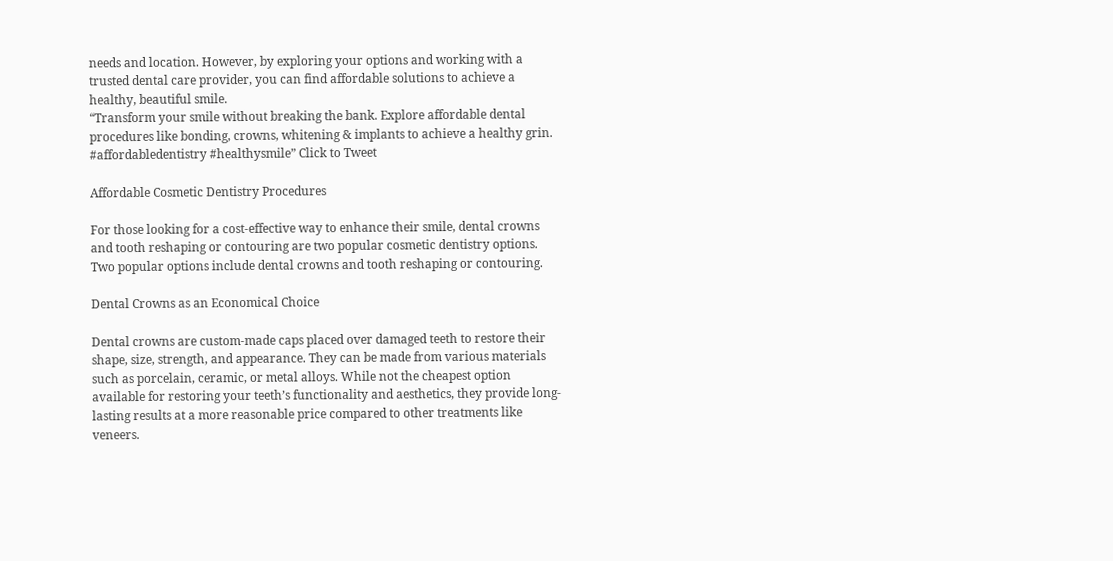needs and location. However, by exploring your options and working with a trusted dental care provider, you can find affordable solutions to achieve a healthy, beautiful smile.
“Transform your smile without breaking the bank. Explore affordable dental procedures like bonding, crowns, whitening & implants to achieve a healthy grin. #affordabledentistry #healthysmile” Click to Tweet

Affordable Cosmetic Dentistry Procedures

For those looking for a cost-effective way to enhance their smile, dental crowns and tooth reshaping or contouring are two popular cosmetic dentistry options. Two popular options include dental crowns and tooth reshaping or contouring.

Dental Crowns as an Economical Choice

Dental crowns are custom-made caps placed over damaged teeth to restore their shape, size, strength, and appearance. They can be made from various materials such as porcelain, ceramic, or metal alloys. While not the cheapest option available for restoring your teeth’s functionality and aesthetics, they provide long-lasting results at a more reasonable price compared to other treatments like veneers.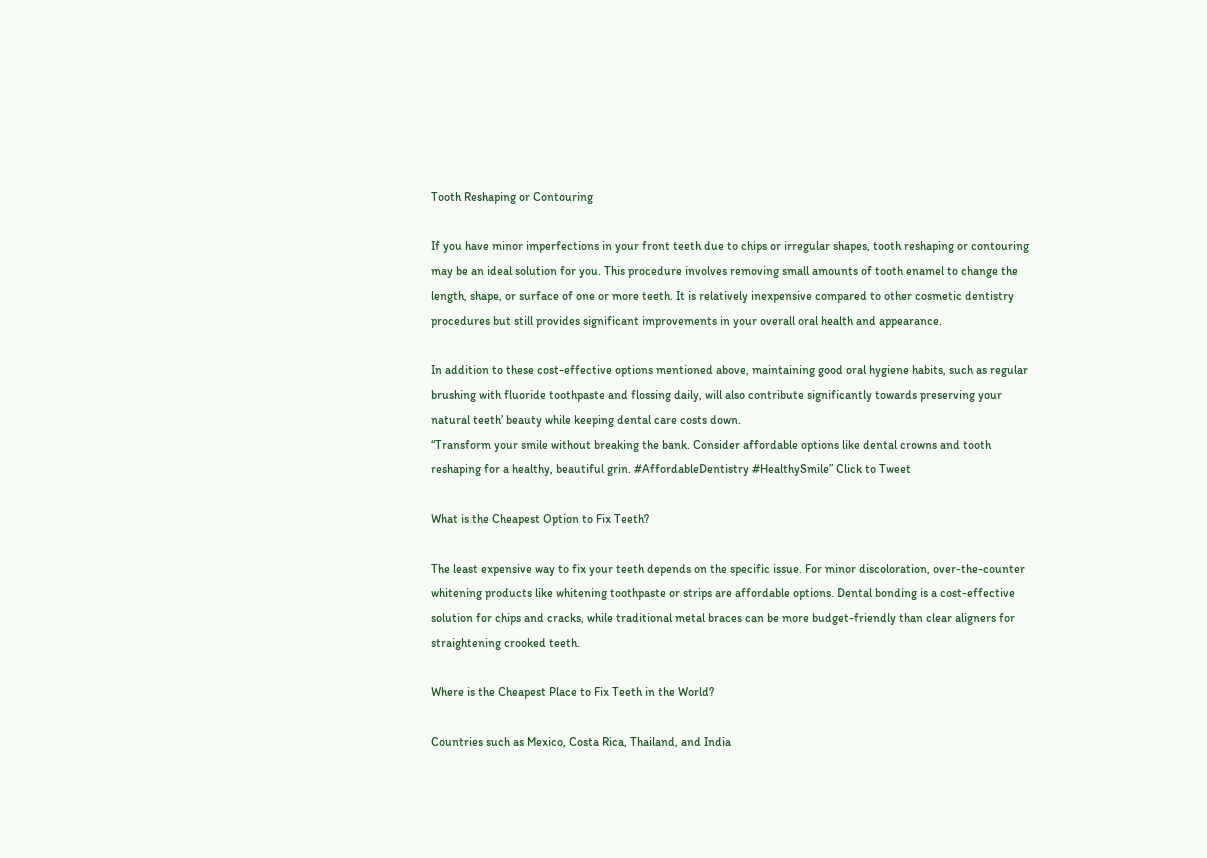Tooth Reshaping or Contouring

If you have minor imperfections in your front teeth due to chips or irregular shapes, tooth reshaping or contouring may be an ideal solution for you. This procedure involves removing small amounts of tooth enamel to change the length, shape, or surface of one or more teeth. It is relatively inexpensive compared to other cosmetic dentistry procedures but still provides significant improvements in your overall oral health and appearance.

In addition to these cost-effective options mentioned above, maintaining good oral hygiene habits, such as regular brushing with fluoride toothpaste and flossing daily, will also contribute significantly towards preserving your natural teeth’ beauty while keeping dental care costs down.
“Transform your smile without breaking the bank. Consider affordable options like dental crowns and tooth reshaping for a healthy, beautiful grin. #AffordableDentistry #HealthySmile” Click to Tweet

What is the Cheapest Option to Fix Teeth?

The least expensive way to fix your teeth depends on the specific issue. For minor discoloration, over-the-counter whitening products like whitening toothpaste or strips are affordable options. Dental bonding is a cost-effective solution for chips and cracks, while traditional metal braces can be more budget-friendly than clear aligners for straightening crooked teeth.

Where is the Cheapest Place to Fix Teeth in the World?

Countries such as Mexico, Costa Rica, Thailand, and India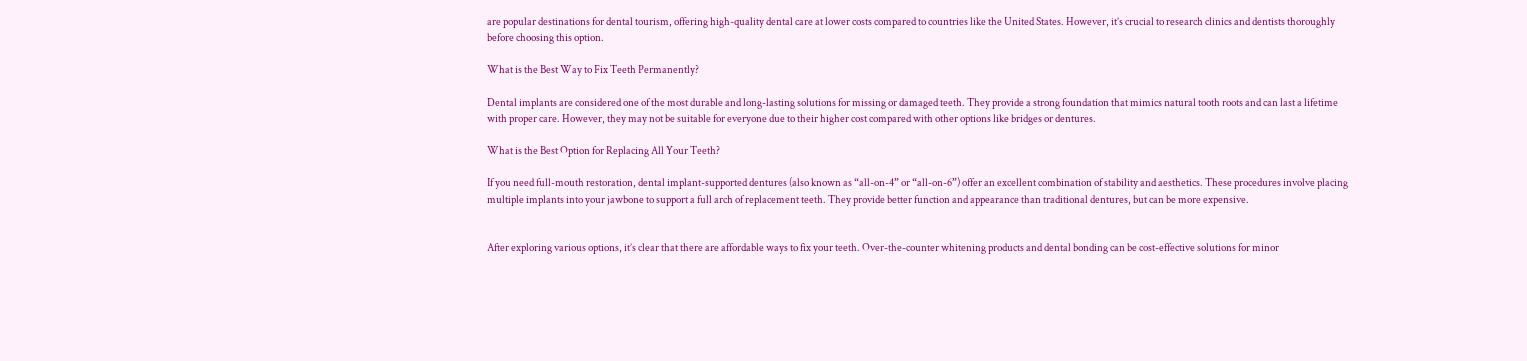are popular destinations for dental tourism, offering high-quality dental care at lower costs compared to countries like the United States. However, it’s crucial to research clinics and dentists thoroughly before choosing this option.

What is the Best Way to Fix Teeth Permanently?

Dental implants are considered one of the most durable and long-lasting solutions for missing or damaged teeth. They provide a strong foundation that mimics natural tooth roots and can last a lifetime with proper care. However, they may not be suitable for everyone due to their higher cost compared with other options like bridges or dentures.

What is the Best Option for Replacing All Your Teeth?

If you need full-mouth restoration, dental implant-supported dentures (also known as “all-on-4” or “all-on-6”) offer an excellent combination of stability and aesthetics. These procedures involve placing multiple implants into your jawbone to support a full arch of replacement teeth. They provide better function and appearance than traditional dentures, but can be more expensive.


After exploring various options, it’s clear that there are affordable ways to fix your teeth. Over-the-counter whitening products and dental bonding can be cost-effective solutions for minor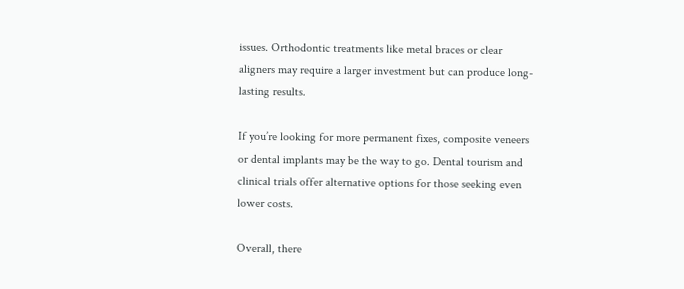issues. Orthodontic treatments like metal braces or clear aligners may require a larger investment but can produce long-lasting results.

If you’re looking for more permanent fixes, composite veneers or dental implants may be the way to go. Dental tourism and clinical trials offer alternative options for those seeking even lower costs.

Overall, there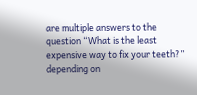are multiple answers to the question “What is the least expensive way to fix your teeth?” depending on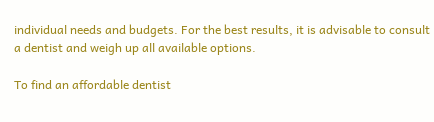individual needs and budgets. For the best results, it is advisable to consult a dentist and weigh up all available options.

To find an affordable dentist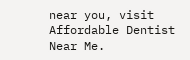near you, visit Affordable Dentist Near Me.